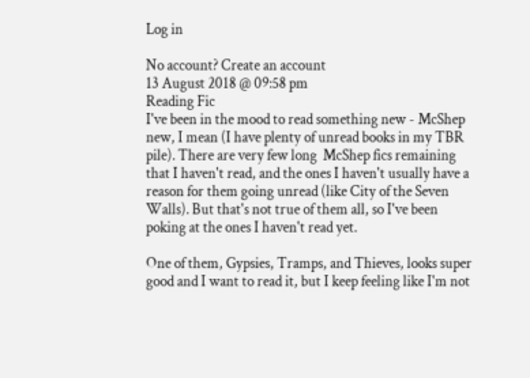Log in

No account? Create an account
13 August 2018 @ 09:58 pm
Reading Fic
I've been in the mood to read something new - McShep new, I mean (I have plenty of unread books in my TBR pile). There are very few long  McShep fics remaining that I haven't read, and the ones I haven't usually have a reason for them going unread (like City of the Seven Walls). But that's not true of them all, so I've been poking at the ones I haven't read yet.

One of them, Gypsies, Tramps, and Thieves, looks super good and I want to read it, but I keep feeling like I'm not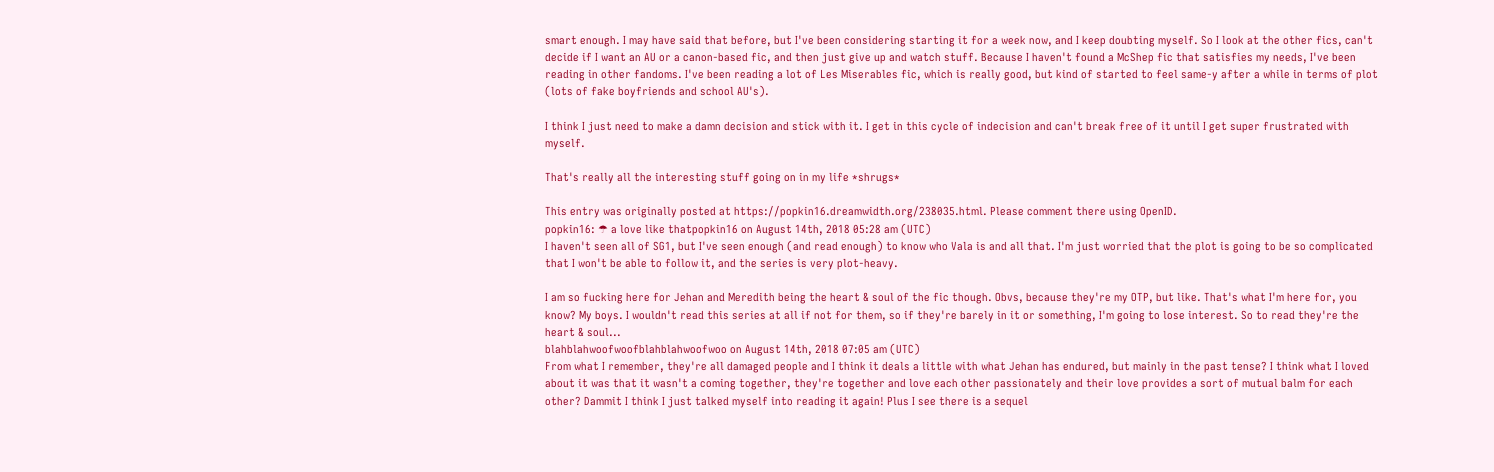smart enough. I may have said that before, but I've been considering starting it for a week now, and I keep doubting myself. So I look at the other fics, can't decide if I want an AU or a canon-based fic, and then just give up and watch stuff. Because I haven't found a McShep fic that satisfies my needs, I've been reading in other fandoms. I've been reading a lot of Les Miserables fic, which is really good, but kind of started to feel same-y after a while in terms of plot (lots of fake boyfriends and school AU's).

I think I just need to make a damn decision and stick with it. I get in this cycle of indecision and can't break free of it until I get super frustrated with myself.

That's really all the interesting stuff going on in my life *shrugs*

This entry was originally posted at https://popkin16.dreamwidth.org/238035.html. Please comment there using OpenID.
popkin16: ☂ a love like thatpopkin16 on August 14th, 2018 05:28 am (UTC)
I haven't seen all of SG1, but I've seen enough (and read enough) to know who Vala is and all that. I'm just worried that the plot is going to be so complicated that I won't be able to follow it, and the series is very plot-heavy.

I am so fucking here for Jehan and Meredith being the heart & soul of the fic though. Obvs, because they're my OTP, but like. That's what I'm here for, you know? My boys. I wouldn't read this series at all if not for them, so if they're barely in it or something, I'm going to lose interest. So to read they're the heart & soul...
blahblahwoofwoofblahblahwoofwoo on August 14th, 2018 07:05 am (UTC)
From what I remember, they're all damaged people and I think it deals a little with what Jehan has endured, but mainly in the past tense? I think what I loved about it was that it wasn't a coming together, they're together and love each other passionately and their love provides a sort of mutual balm for each other? Dammit I think I just talked myself into reading it again! Plus I see there is a sequel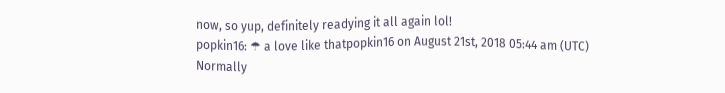now, so yup, definitely readying it all again lol!
popkin16: ☂ a love like thatpopkin16 on August 21st, 2018 05:44 am (UTC)
Normally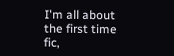I'm all about the first time fic,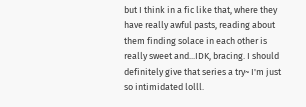but I think in a fic like that, where they have really awful pasts, reading about them finding solace in each other is really sweet and...IDK, bracing. I should definitely give that series a try~ I'm just so intimidated lolll.